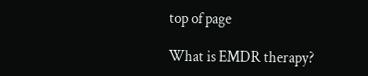top of page

What is EMDR therapy?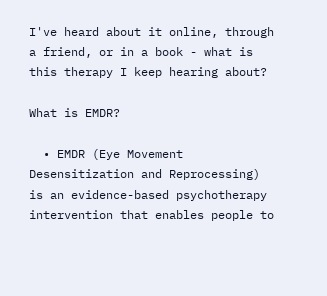I've heard about it online, through a friend, or in a book - what is this therapy I keep hearing about?

What is EMDR?

  • EMDR (Eye Movement Desensitization and Reprocessing) is an evidence-based psychotherapy intervention that enables people to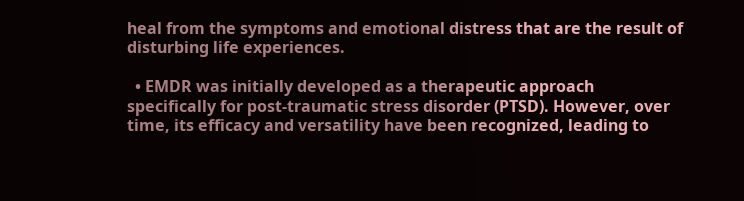heal from the symptoms and emotional distress that are the result of disturbing life experiences.

  • EMDR was initially developed as a therapeutic approach specifically for post-traumatic stress disorder (PTSD). However, over time, its efficacy and versatility have been recognized, leading to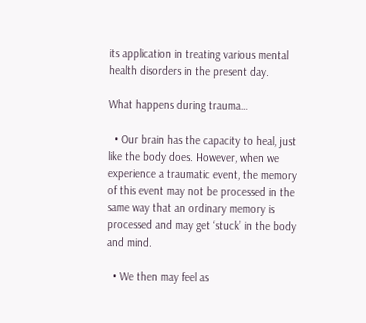its application in treating various mental health disorders in the present day.

What happens during trauma…

  • Our brain has the capacity to heal, just like the body does. However, when we experience a traumatic event, the memory of this event may not be processed in the same way that an ordinary memory is processed and may get ‘stuck’ in the body and mind.

  • We then may feel as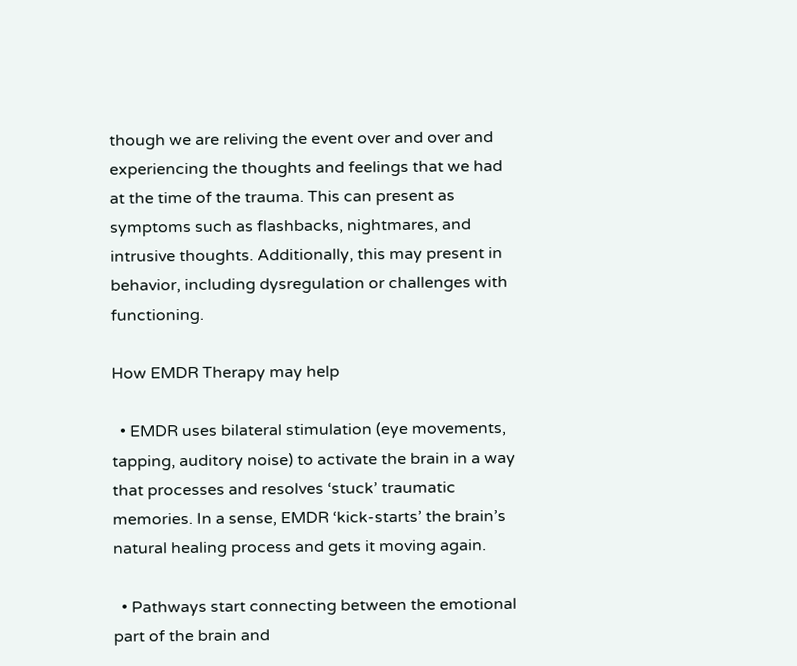though we are reliving the event over and over and experiencing the thoughts and feelings that we had at the time of the trauma. This can present as symptoms such as flashbacks, nightmares, and intrusive thoughts. Additionally, this may present in behavior, including dysregulation or challenges with functioning.

How EMDR Therapy may help

  • EMDR uses bilateral stimulation (eye movements, tapping, auditory noise) to activate the brain in a way that processes and resolves ‘stuck’ traumatic memories. In a sense, EMDR ‘kick-starts’ the brain’s natural healing process and gets it moving again.

  • Pathways start connecting between the emotional part of the brain and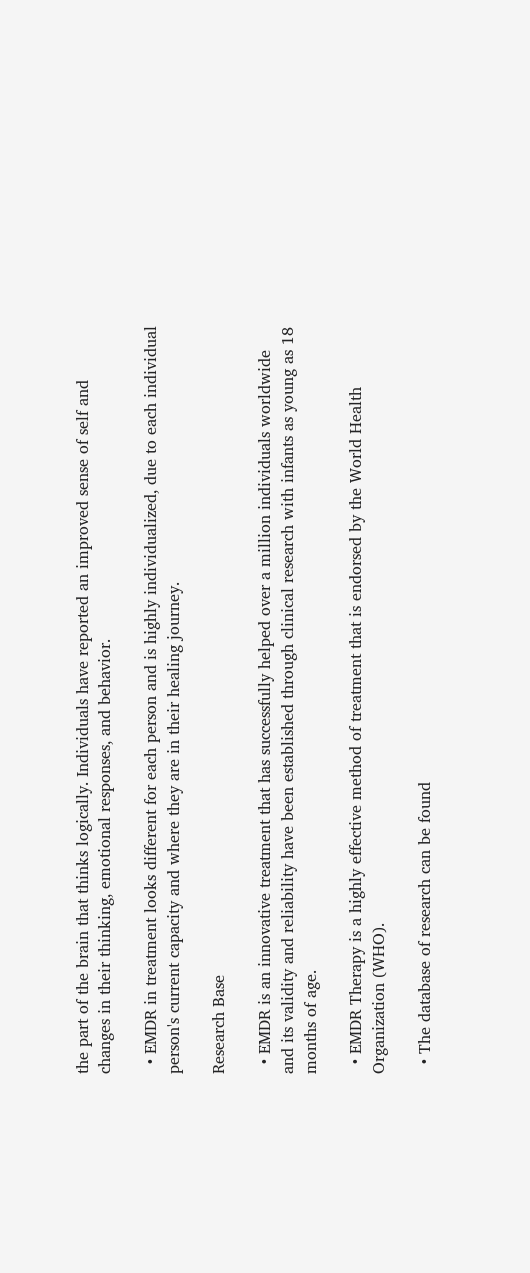the part of the brain that thinks logically. Individuals have reported an improved sense of self and changes in their thinking, emotional responses, and behavior.

  • EMDR in treatment looks different for each person and is highly individualized, due to each individual person's current capacity and where they are in their healing journey.

Research Base

  • EMDR is an innovative treatment that has successfully helped over a million individuals worldwide and its validity and reliability have been established through clinical research with infants as young as 18 months of age.

  • EMDR Therapy is a highly effective method of treatment that is endorsed by the World Health Organization (WHO).

  • The database of research can be found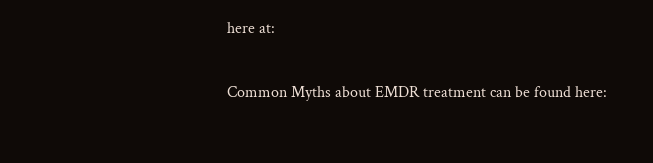here at:

Common Myths about EMDR treatment can be found here: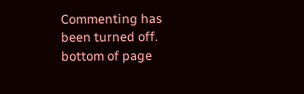Commenting has been turned off.
bottom of page